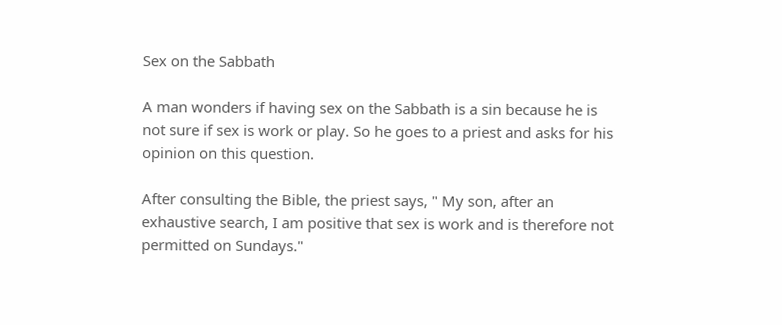Sex on the Sabbath

A man wonders if having sex on the Sabbath is a sin because he is not sure if sex is work or play. So he goes to a priest and asks for his opinion on this question.

After consulting the Bible, the priest says, " My son, after an exhaustive search, I am positive that sex is work and is therefore not permitted on Sundays."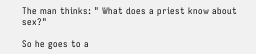The man thinks: " What does a priest know about sex?"

So he goes to a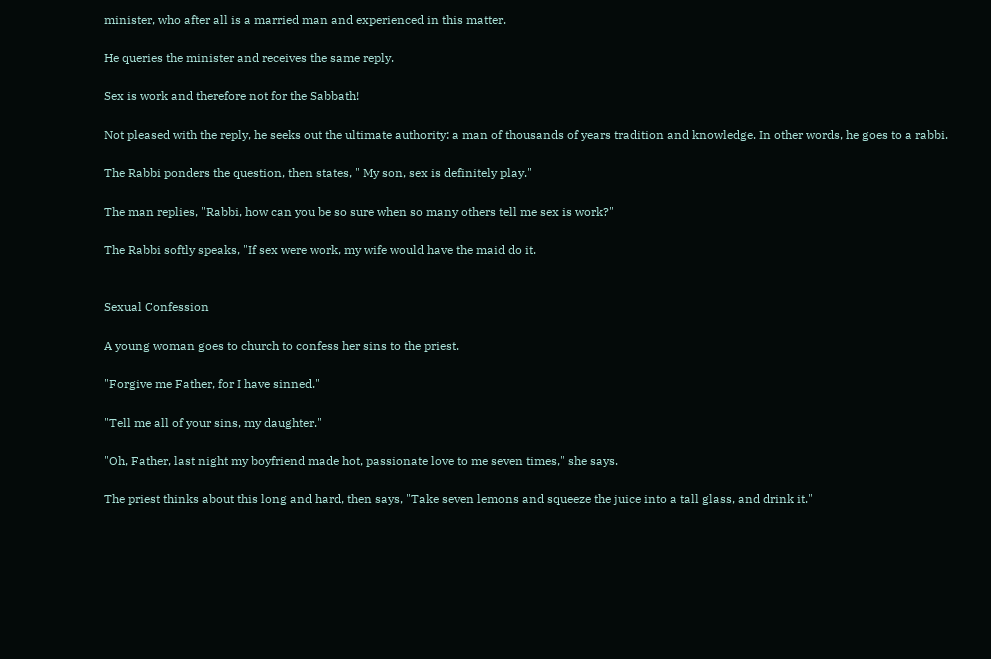minister, who after all is a married man and experienced in this matter.

He queries the minister and receives the same reply.

Sex is work and therefore not for the Sabbath!

Not pleased with the reply, he seeks out the ultimate authority: a man of thousands of years tradition and knowledge. In other words, he goes to a rabbi.

The Rabbi ponders the question, then states, " My son, sex is definitely play."

The man replies, "Rabbi, how can you be so sure when so many others tell me sex is work?"

The Rabbi softly speaks, "If sex were work, my wife would have the maid do it.


Sexual Confession

A young woman goes to church to confess her sins to the priest.

"Forgive me Father, for I have sinned."

"Tell me all of your sins, my daughter."

"Oh, Father, last night my boyfriend made hot, passionate love to me seven times," she says.

The priest thinks about this long and hard, then says, "Take seven lemons and squeeze the juice into a tall glass, and drink it."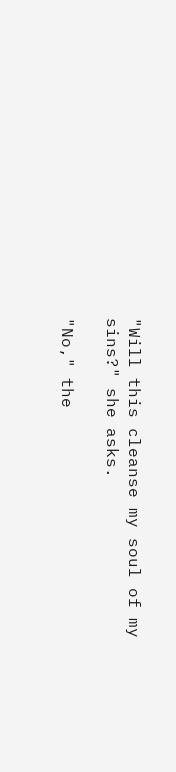"Will this cleanse my soul of my sins?" she asks.

"No," the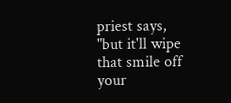priest says, "but it'll wipe that smile off your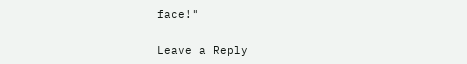face!"


Leave a Reply